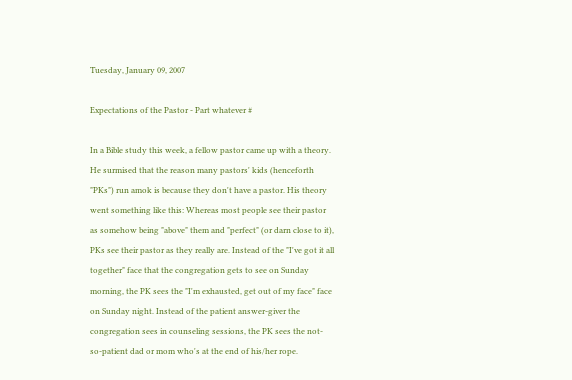Tuesday, January 09, 2007

Expectations of the Pastor - Part whatever #

In a Bible study this week, a fellow pastor came up with a theory. He surmised that the reason many pastors' kids (henceforth "PKs") run amok is because they don't have a pastor. His theory went something like this: Whereas most people see their pastor as somehow being "above" them and "perfect" (or darn close to it), PKs see their pastor as they really are. Instead of the "I've got it all together" face that the congregation gets to see on Sunday morning, the PK sees the "I'm exhausted, get out of my face" face on Sunday night. Instead of the patient answer-giver the congregation sees in counseling sessions, the PK sees the not-so-patient dad or mom who's at the end of his/her rope.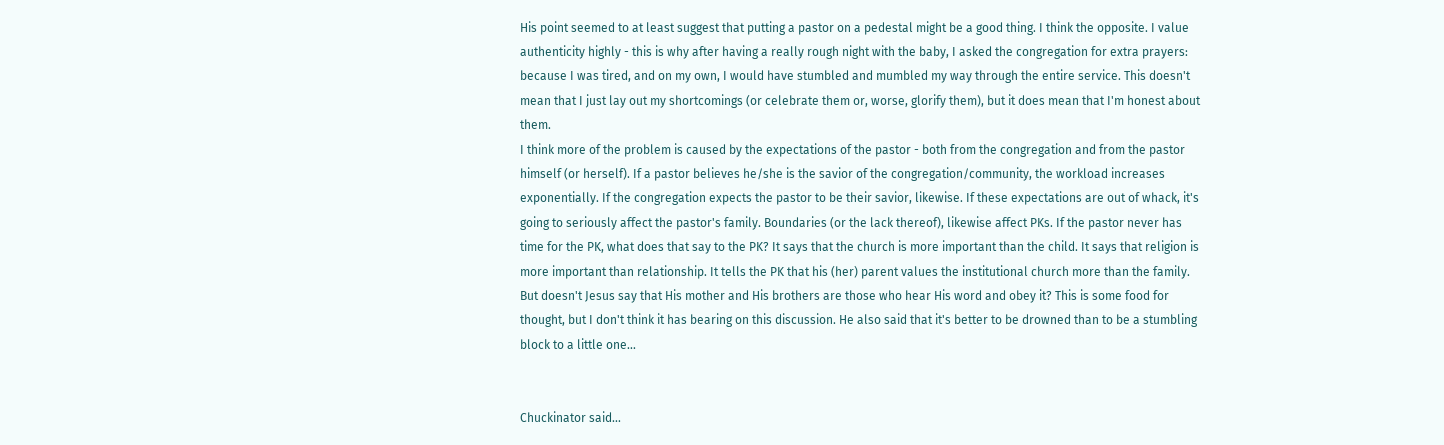His point seemed to at least suggest that putting a pastor on a pedestal might be a good thing. I think the opposite. I value authenticity highly - this is why after having a really rough night with the baby, I asked the congregation for extra prayers: because I was tired, and on my own, I would have stumbled and mumbled my way through the entire service. This doesn't mean that I just lay out my shortcomings (or celebrate them or, worse, glorify them), but it does mean that I'm honest about them.
I think more of the problem is caused by the expectations of the pastor - both from the congregation and from the pastor himself (or herself). If a pastor believes he/she is the savior of the congregation/community, the workload increases exponentially. If the congregation expects the pastor to be their savior, likewise. If these expectations are out of whack, it's going to seriously affect the pastor's family. Boundaries (or the lack thereof), likewise affect PKs. If the pastor never has time for the PK, what does that say to the PK? It says that the church is more important than the child. It says that religion is more important than relationship. It tells the PK that his (her) parent values the institutional church more than the family.
But doesn't Jesus say that His mother and His brothers are those who hear His word and obey it? This is some food for thought, but I don't think it has bearing on this discussion. He also said that it's better to be drowned than to be a stumbling block to a little one...


Chuckinator said...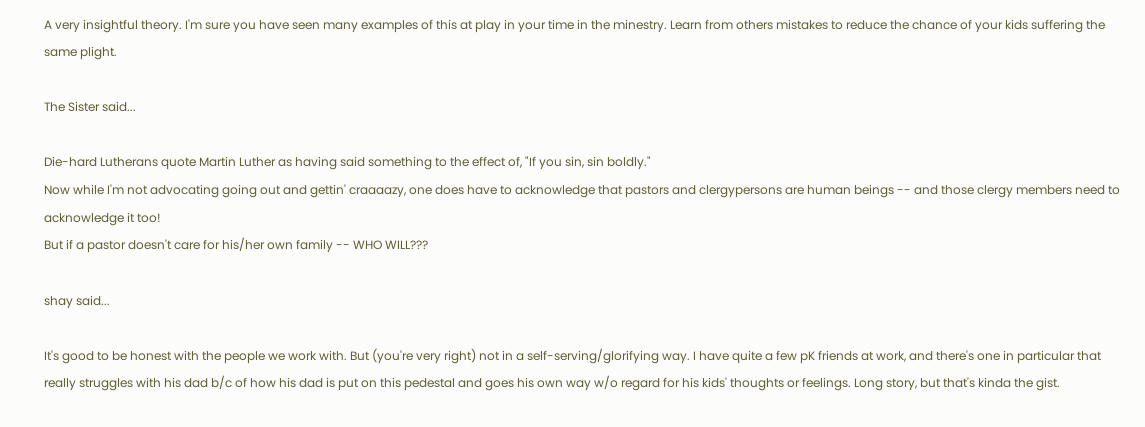A very insightful theory. I'm sure you have seen many examples of this at play in your time in the minestry. Learn from others mistakes to reduce the chance of your kids suffering the same plight.

The Sister said...

Die-hard Lutherans quote Martin Luther as having said something to the effect of, "If you sin, sin boldly."
Now while I'm not advocating going out and gettin' craaaazy, one does have to acknowledge that pastors and clergypersons are human beings -- and those clergy members need to acknowledge it too!
But if a pastor doesn't care for his/her own family -- WHO WILL???

shay said...

It's good to be honest with the people we work with. But (you're very right) not in a self-serving/glorifying way. I have quite a few pK friends at work, and there's one in particular that really struggles with his dad b/c of how his dad is put on this pedestal and goes his own way w/o regard for his kids' thoughts or feelings. Long story, but that's kinda the gist.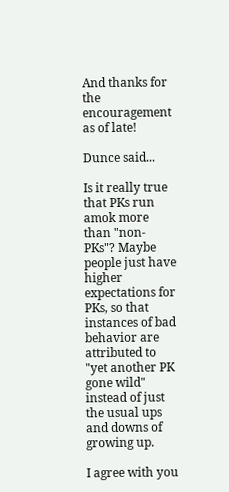And thanks for the encouragement as of late!

Dunce said...

Is it really true that PKs run amok more than "non-PKs"? Maybe people just have higher expectations for PKs, so that instances of bad behavior are attributed to "yet another PK gone wild" instead of just the usual ups and downs of growing up.

I agree with you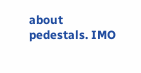about pedestals. IMO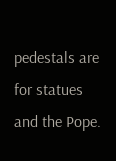pedestals are for statues and the Pope.